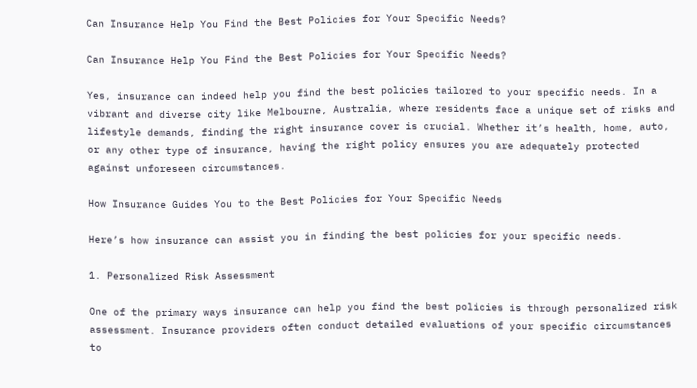Can Insurance Help You Find the Best Policies for Your Specific Needs?

Can Insurance Help You Find the Best Policies for Your Specific Needs?

Yes, insurance can indeed help you find the best policies tailored to your specific needs. In a vibrant and diverse city like Melbourne, Australia, where residents face a unique set of risks and lifestyle demands, finding the right insurance cover is crucial. Whether it’s health, home, auto, or any other type of insurance, having the right policy ensures you are adequately protected against unforeseen circumstances.

How Insurance Guides You to the Best Policies for Your Specific Needs

Here’s how insurance can assist you in finding the best policies for your specific needs.

1. Personalized Risk Assessment

One of the primary ways insurance can help you find the best policies is through personalized risk assessment. Insurance providers often conduct detailed evaluations of your specific circumstances to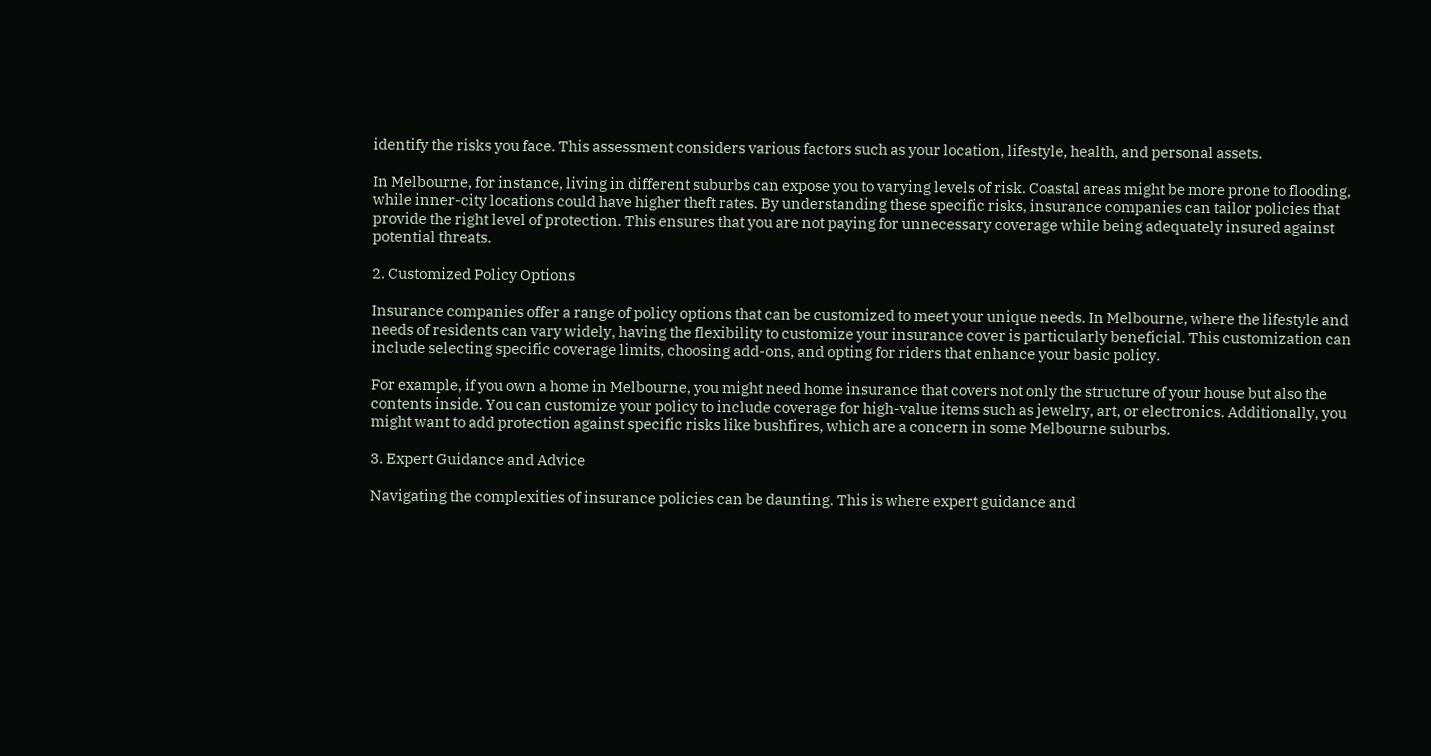identify the risks you face. This assessment considers various factors such as your location, lifestyle, health, and personal assets.

In Melbourne, for instance, living in different suburbs can expose you to varying levels of risk. Coastal areas might be more prone to flooding, while inner-city locations could have higher theft rates. By understanding these specific risks, insurance companies can tailor policies that provide the right level of protection. This ensures that you are not paying for unnecessary coverage while being adequately insured against potential threats.

2. Customized Policy Options

Insurance companies offer a range of policy options that can be customized to meet your unique needs. In Melbourne, where the lifestyle and needs of residents can vary widely, having the flexibility to customize your insurance cover is particularly beneficial. This customization can include selecting specific coverage limits, choosing add-ons, and opting for riders that enhance your basic policy.

For example, if you own a home in Melbourne, you might need home insurance that covers not only the structure of your house but also the contents inside. You can customize your policy to include coverage for high-value items such as jewelry, art, or electronics. Additionally, you might want to add protection against specific risks like bushfires, which are a concern in some Melbourne suburbs.

3. Expert Guidance and Advice

Navigating the complexities of insurance policies can be daunting. This is where expert guidance and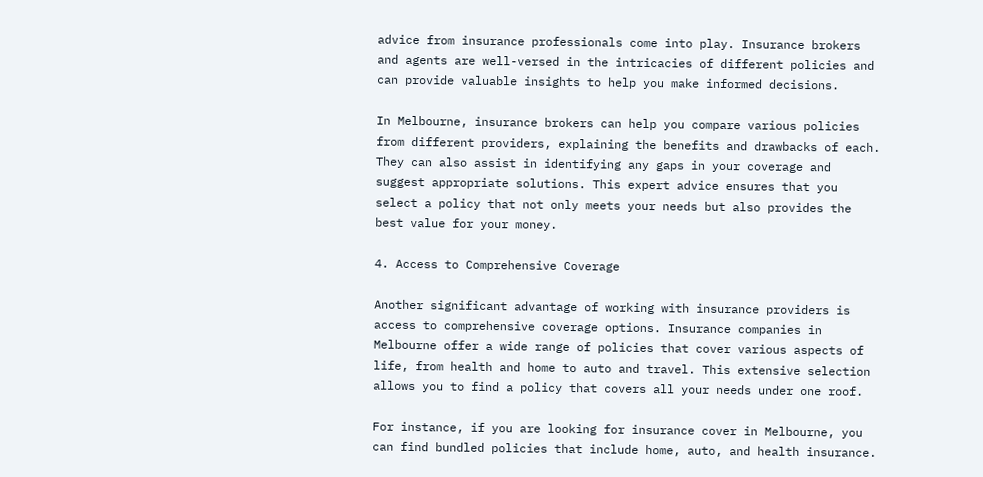advice from insurance professionals come into play. Insurance brokers and agents are well-versed in the intricacies of different policies and can provide valuable insights to help you make informed decisions.

In Melbourne, insurance brokers can help you compare various policies from different providers, explaining the benefits and drawbacks of each. They can also assist in identifying any gaps in your coverage and suggest appropriate solutions. This expert advice ensures that you select a policy that not only meets your needs but also provides the best value for your money.

4. Access to Comprehensive Coverage

Another significant advantage of working with insurance providers is access to comprehensive coverage options. Insurance companies in Melbourne offer a wide range of policies that cover various aspects of life, from health and home to auto and travel. This extensive selection allows you to find a policy that covers all your needs under one roof.

For instance, if you are looking for insurance cover in Melbourne, you can find bundled policies that include home, auto, and health insurance.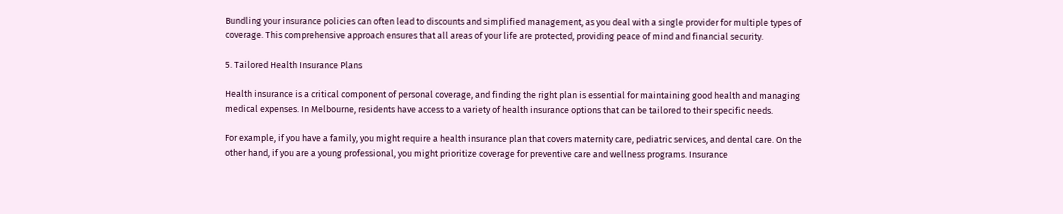Bundling your insurance policies can often lead to discounts and simplified management, as you deal with a single provider for multiple types of coverage. This comprehensive approach ensures that all areas of your life are protected, providing peace of mind and financial security.

5. Tailored Health Insurance Plans

Health insurance is a critical component of personal coverage, and finding the right plan is essential for maintaining good health and managing medical expenses. In Melbourne, residents have access to a variety of health insurance options that can be tailored to their specific needs.

For example, if you have a family, you might require a health insurance plan that covers maternity care, pediatric services, and dental care. On the other hand, if you are a young professional, you might prioritize coverage for preventive care and wellness programs. Insurance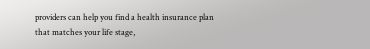providers can help you find a health insurance plan that matches your life stage,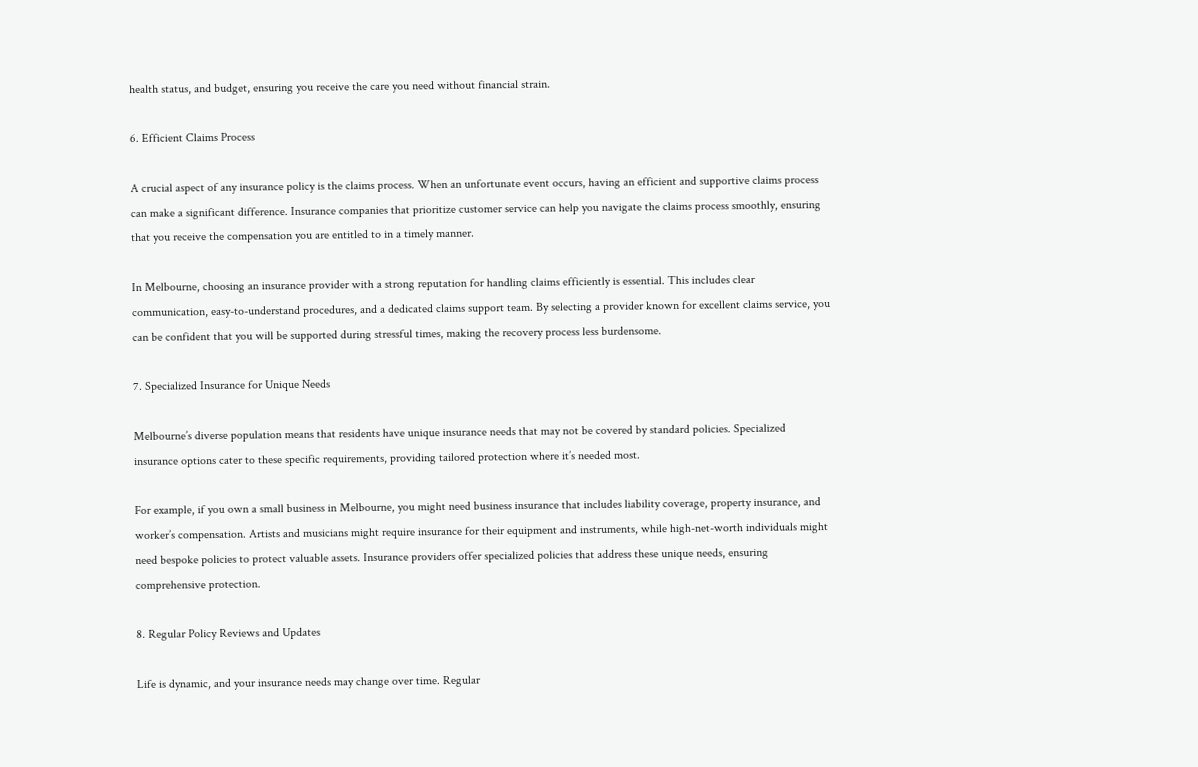health status, and budget, ensuring you receive the care you need without financial strain.

6. Efficient Claims Process

A crucial aspect of any insurance policy is the claims process. When an unfortunate event occurs, having an efficient and supportive claims process can make a significant difference. Insurance companies that prioritize customer service can help you navigate the claims process smoothly, ensuring that you receive the compensation you are entitled to in a timely manner.

In Melbourne, choosing an insurance provider with a strong reputation for handling claims efficiently is essential. This includes clear communication, easy-to-understand procedures, and a dedicated claims support team. By selecting a provider known for excellent claims service, you can be confident that you will be supported during stressful times, making the recovery process less burdensome.

7. Specialized Insurance for Unique Needs

Melbourne’s diverse population means that residents have unique insurance needs that may not be covered by standard policies. Specialized insurance options cater to these specific requirements, providing tailored protection where it’s needed most.

For example, if you own a small business in Melbourne, you might need business insurance that includes liability coverage, property insurance, and worker’s compensation. Artists and musicians might require insurance for their equipment and instruments, while high-net-worth individuals might need bespoke policies to protect valuable assets. Insurance providers offer specialized policies that address these unique needs, ensuring comprehensive protection.

8. Regular Policy Reviews and Updates

Life is dynamic, and your insurance needs may change over time. Regular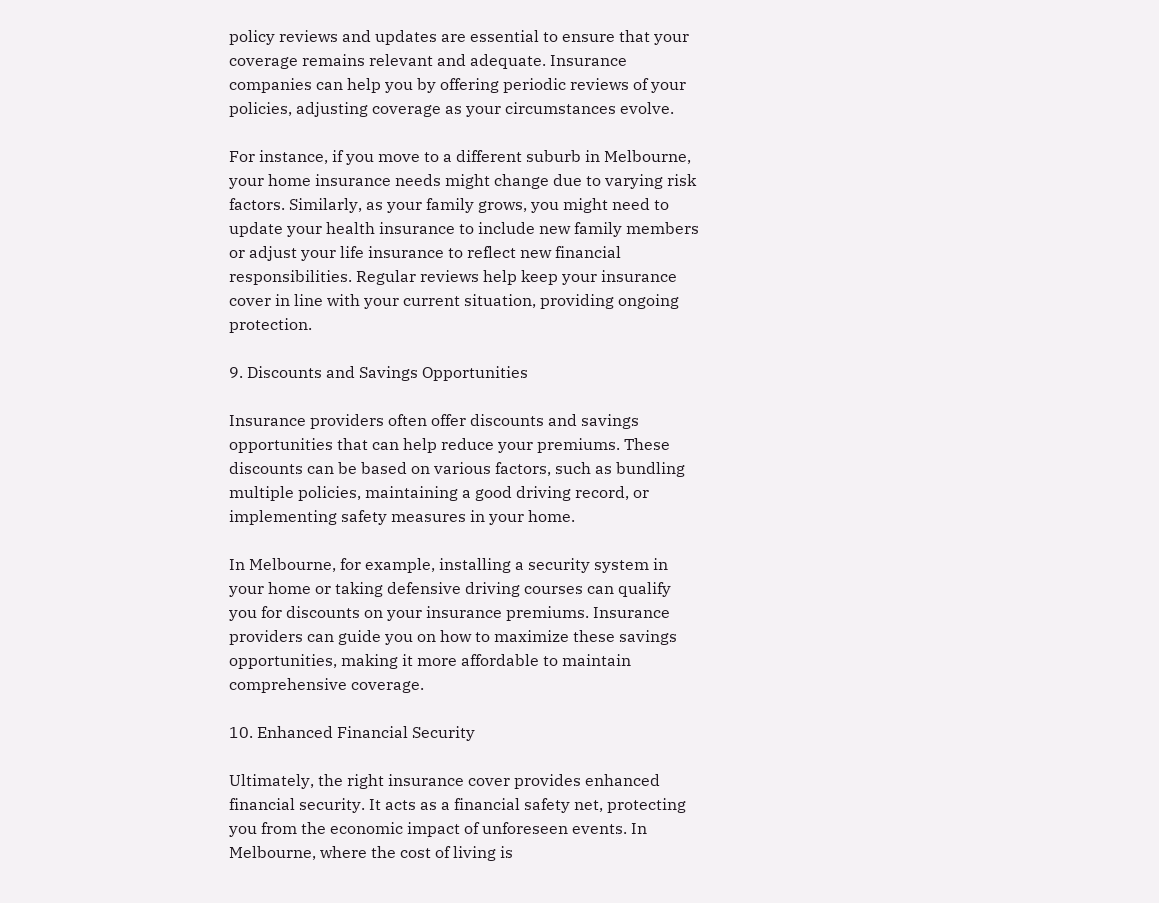policy reviews and updates are essential to ensure that your coverage remains relevant and adequate. Insurance companies can help you by offering periodic reviews of your policies, adjusting coverage as your circumstances evolve.

For instance, if you move to a different suburb in Melbourne, your home insurance needs might change due to varying risk factors. Similarly, as your family grows, you might need to update your health insurance to include new family members or adjust your life insurance to reflect new financial responsibilities. Regular reviews help keep your insurance cover in line with your current situation, providing ongoing protection.

9. Discounts and Savings Opportunities

Insurance providers often offer discounts and savings opportunities that can help reduce your premiums. These discounts can be based on various factors, such as bundling multiple policies, maintaining a good driving record, or implementing safety measures in your home.

In Melbourne, for example, installing a security system in your home or taking defensive driving courses can qualify you for discounts on your insurance premiums. Insurance providers can guide you on how to maximize these savings opportunities, making it more affordable to maintain comprehensive coverage.

10. Enhanced Financial Security

Ultimately, the right insurance cover provides enhanced financial security. It acts as a financial safety net, protecting you from the economic impact of unforeseen events. In Melbourne, where the cost of living is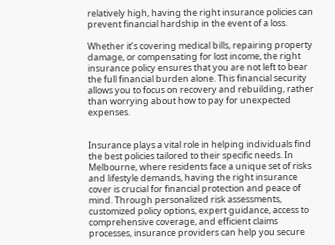relatively high, having the right insurance policies can prevent financial hardship in the event of a loss.

Whether it’s covering medical bills, repairing property damage, or compensating for lost income, the right insurance policy ensures that you are not left to bear the full financial burden alone. This financial security allows you to focus on recovery and rebuilding, rather than worrying about how to pay for unexpected expenses.


Insurance plays a vital role in helping individuals find the best policies tailored to their specific needs. In Melbourne, where residents face a unique set of risks and lifestyle demands, having the right insurance cover is crucial for financial protection and peace of mind. Through personalized risk assessments, customized policy options, expert guidance, access to comprehensive coverage, and efficient claims processes, insurance providers can help you secure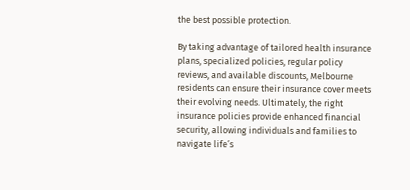the best possible protection.

By taking advantage of tailored health insurance plans, specialized policies, regular policy reviews, and available discounts, Melbourne residents can ensure their insurance cover meets their evolving needs. Ultimately, the right insurance policies provide enhanced financial security, allowing individuals and families to navigate life’s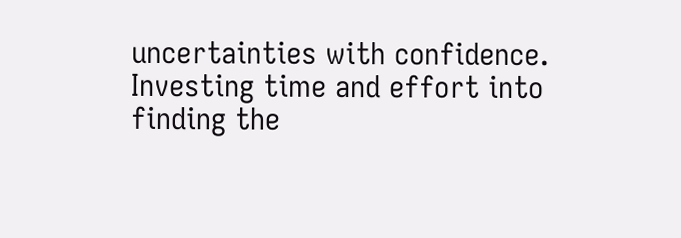uncertainties with confidence. Investing time and effort into finding the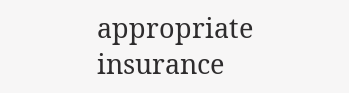appropriate insurance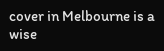cover in Melbourne is a wise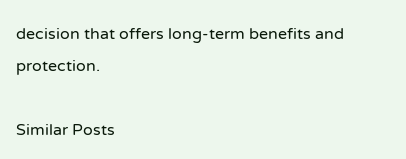decision that offers long-term benefits and protection.

Similar Posts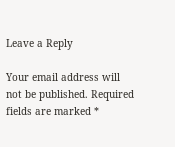Leave a Reply

Your email address will not be published. Required fields are marked *